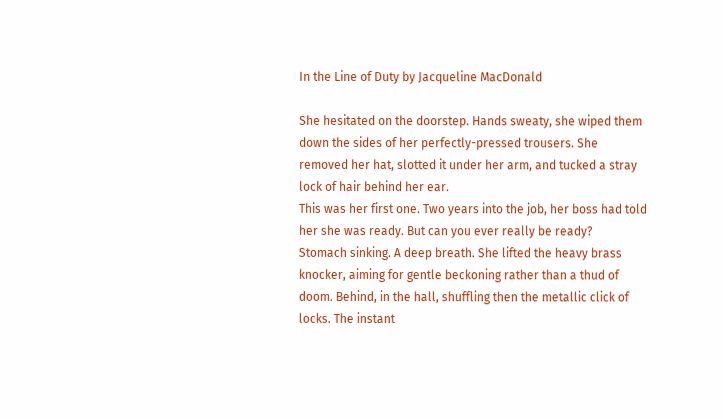In the Line of Duty by Jacqueline MacDonald

She hesitated on the doorstep. Hands sweaty, she wiped them down the sides of her perfectly-pressed trousers. She removed her hat, slotted it under her arm, and tucked a stray lock of hair behind her ear.
This was her first one. Two years into the job, her boss had told her she was ready. But can you ever really be ready?
Stomach sinking. A deep breath. She lifted the heavy brass knocker, aiming for gentle beckoning rather than a thud of doom. Behind, in the hall, shuffling then the metallic click of locks. The instant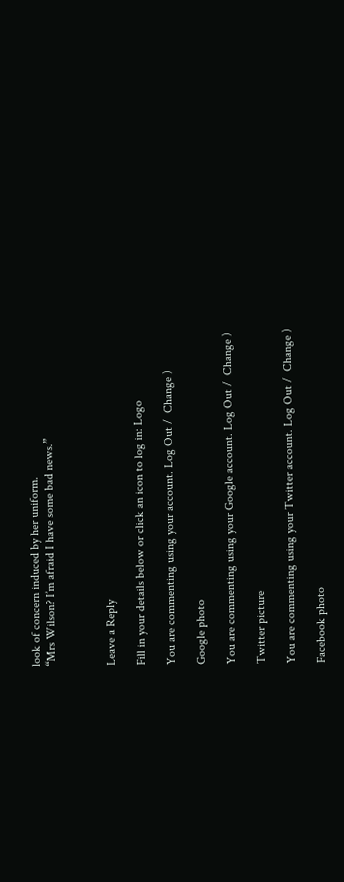look of concern induced by her uniform.
“Mrs Wilson? I’m afraid I have some bad news.”



Leave a Reply

Fill in your details below or click an icon to log in: Logo

You are commenting using your account. Log Out /  Change )

Google photo

You are commenting using your Google account. Log Out /  Change )

Twitter picture

You are commenting using your Twitter account. Log Out /  Change )

Facebook photo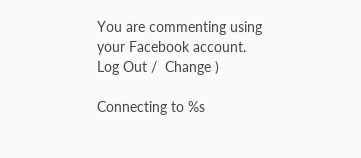You are commenting using your Facebook account. Log Out /  Change )

Connecting to %s